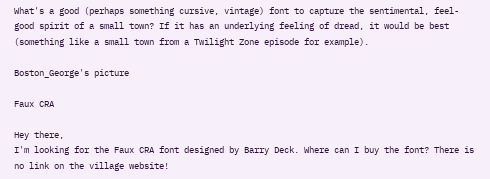What's a good (perhaps something cursive, vintage) font to capture the sentimental, feel-good spirit of a small town? If it has an underlying feeling of dread, it would be best (something like a small town from a Twilight Zone episode for example).

Boston_George's picture

Faux CRA

Hey there,
I'm looking for the Faux CRA font designed by Barry Deck. Where can I buy the font? There is no link on the village website!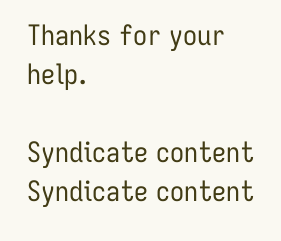Thanks for your help.

Syndicate content Syndicate content